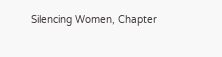Silencing Women, Chapter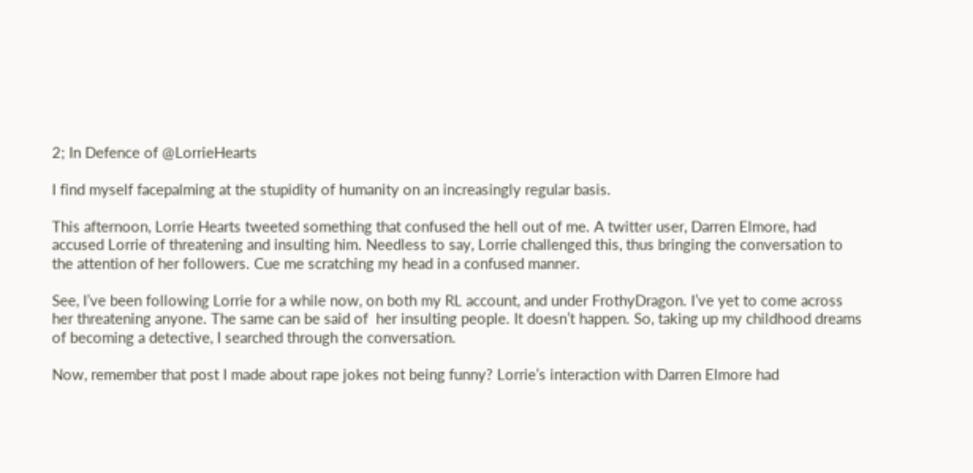2; In Defence of @LorrieHearts

I find myself facepalming at the stupidity of humanity on an increasingly regular basis.

This afternoon, Lorrie Hearts tweeted something that confused the hell out of me. A twitter user, Darren Elmore, had accused Lorrie of threatening and insulting him. Needless to say, Lorrie challenged this, thus bringing the conversation to the attention of her followers. Cue me scratching my head in a confused manner.

See, I’ve been following Lorrie for a while now, on both my RL account, and under FrothyDragon. I’ve yet to come across her threatening anyone. The same can be said of  her insulting people. It doesn’t happen. So, taking up my childhood dreams of becoming a detective, I searched through the conversation.

Now, remember that post I made about rape jokes not being funny? Lorrie’s interaction with Darren Elmore had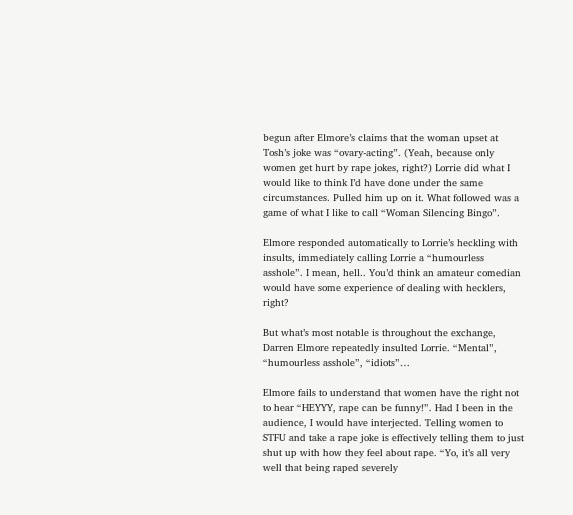begun after Elmore’s claims that the woman upset at Tosh’s joke was “ovary-acting”. (Yeah, because only women get hurt by rape jokes, right?) Lorrie did what I would like to think I’d have done under the same circumstances. Pulled him up on it. What followed was a game of what I like to call “Woman Silencing Bingo”.

Elmore responded automatically to Lorrie’s heckling with insults, immediately calling Lorrie a “humourless asshole”. I mean, hell.. You’d think an amateur comedian would have some experience of dealing with hecklers, right?

But what’s most notable is throughout the exchange, Darren Elmore repeatedly insulted Lorrie. “Mental”, “humourless asshole”, “idiots”…

Elmore fails to understand that women have the right not to hear “HEYYY, rape can be funny!”. Had I been in the audience, I would have interjected. Telling women to STFU and take a rape joke is effectively telling them to just shut up with how they feel about rape. “Yo, it’s all very well that being raped severely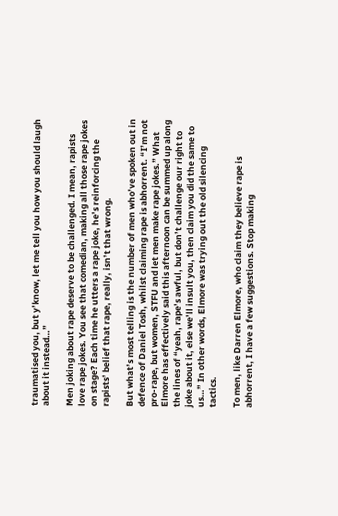traumatised you, but y’know, let me tell you how you should laugh about it instead…”

Men joking about rape deserve to be challenged. I mean, rapists love rape jokes. You see that comedian, making all those rape jokes on stage? Each time he utters a rape joke, he’s reinforcing the rapists’ belief that rape, really, isn’t that wrong.

But what’s most telling is the number of men who’ve spoken out in defence of Daniel Tosh, whilst claiming rape is abhorrent. “I’m not pro-rape, but women, STFU and let men make rape jokes.” What Elmore has effectively said this afternoon can be summed up along the lines of “yeah, rape’s awful, but don’t challenge our right to joke about it, else we’ll insult you, then claim you did the same to us…” In other words, Elmore was trying out the old silencing tactics.

To men, like Darren Elmore, who claim they believe rape is abhorrent, I have a few suggestions. Stop making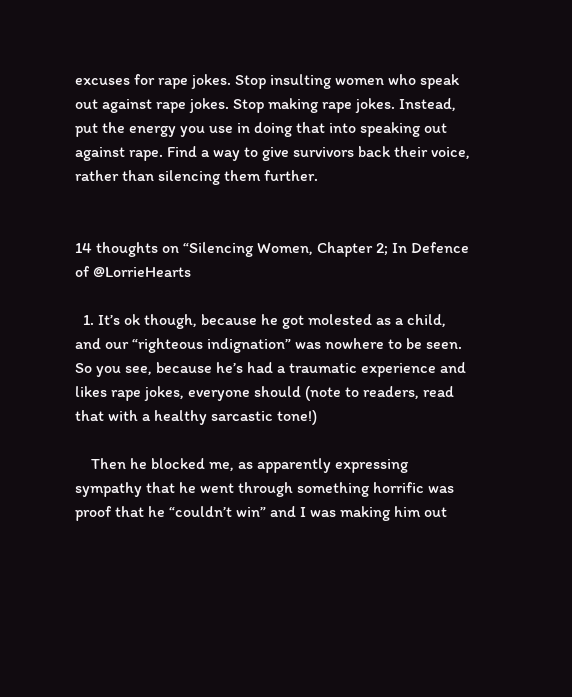excuses for rape jokes. Stop insulting women who speak out against rape jokes. Stop making rape jokes. Instead, put the energy you use in doing that into speaking out against rape. Find a way to give survivors back their voice, rather than silencing them further.


14 thoughts on “Silencing Women, Chapter 2; In Defence of @LorrieHearts

  1. It’s ok though, because he got molested as a child, and our “righteous indignation” was nowhere to be seen. So you see, because he’s had a traumatic experience and likes rape jokes, everyone should (note to readers, read that with a healthy sarcastic tone!)

    Then he blocked me, as apparently expressing sympathy that he went through something horrific was proof that he “couldn’t win” and I was making him out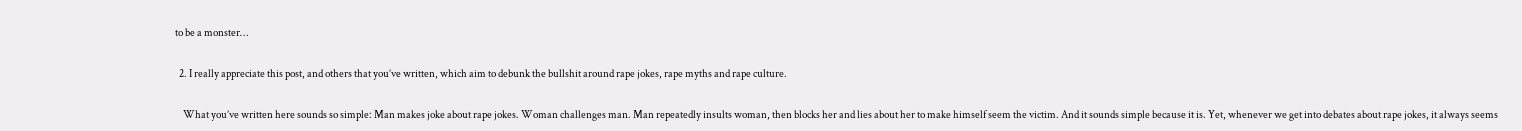to be a monster…

  2. I really appreciate this post, and others that you’ve written, which aim to debunk the bullshit around rape jokes, rape myths and rape culture.

    What you’ve written here sounds so simple: Man makes joke about rape jokes. Woman challenges man. Man repeatedly insults woman, then blocks her and lies about her to make himself seem the victim. And it sounds simple because it is. Yet, whenever we get into debates about rape jokes, it always seems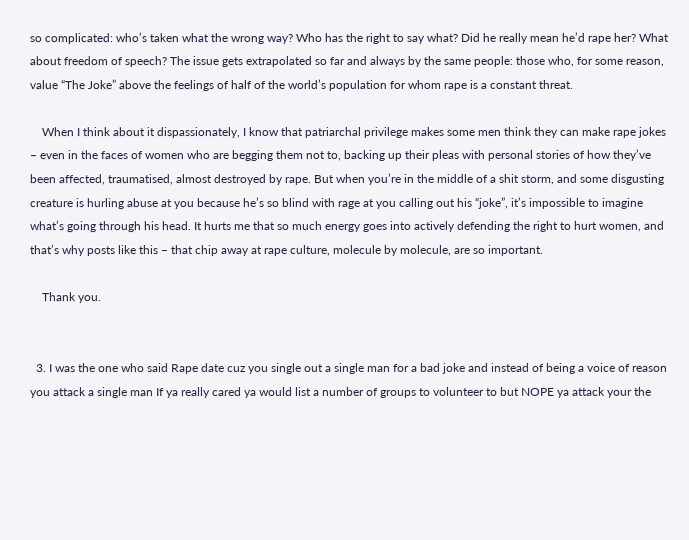so complicated: who’s taken what the wrong way? Who has the right to say what? Did he really mean he’d rape her? What about freedom of speech? The issue gets extrapolated so far and always by the same people: those who, for some reason, value “The Joke” above the feelings of half of the world’s population for whom rape is a constant threat.

    When I think about it dispassionately, I know that patriarchal privilege makes some men think they can make rape jokes – even in the faces of women who are begging them not to, backing up their pleas with personal stories of how they’ve been affected, traumatised, almost destroyed by rape. But when you’re in the middle of a shit storm, and some disgusting creature is hurling abuse at you because he’s so blind with rage at you calling out his “joke”, it’s impossible to imagine what’s going through his head. It hurts me that so much energy goes into actively defending the right to hurt women, and that’s why posts like this – that chip away at rape culture, molecule by molecule, are so important.

    Thank you.


  3. I was the one who said Rape date cuz you single out a single man for a bad joke and instead of being a voice of reason you attack a single man If ya really cared ya would list a number of groups to volunteer to but NOPE ya attack your the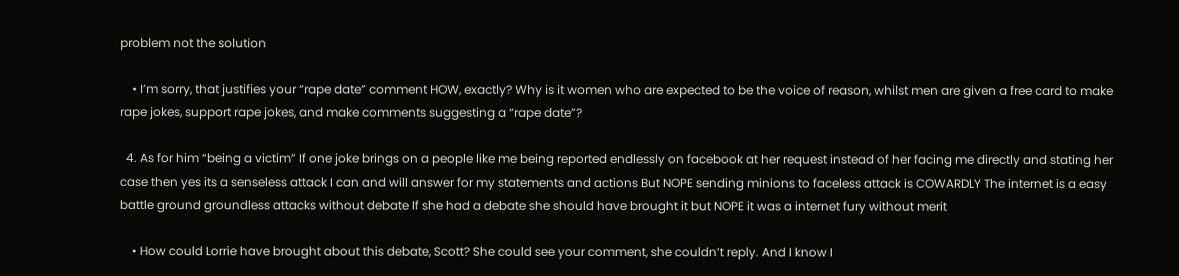problem not the solution

    • I’m sorry, that justifies your “rape date” comment HOW, exactly? Why is it women who are expected to be the voice of reason, whilst men are given a free card to make rape jokes, support rape jokes, and make comments suggesting a “rape date”?

  4. As for him “being a victim” If one joke brings on a people like me being reported endlessly on facebook at her request instead of her facing me directly and stating her case then yes its a senseless attack I can and will answer for my statements and actions But NOPE sending minions to faceless attack is COWARDLY The internet is a easy battle ground groundless attacks without debate If she had a debate she should have brought it but NOPE it was a internet fury without merit

    • How could Lorrie have brought about this debate, Scott? She could see your comment, she couldn’t reply. And I know I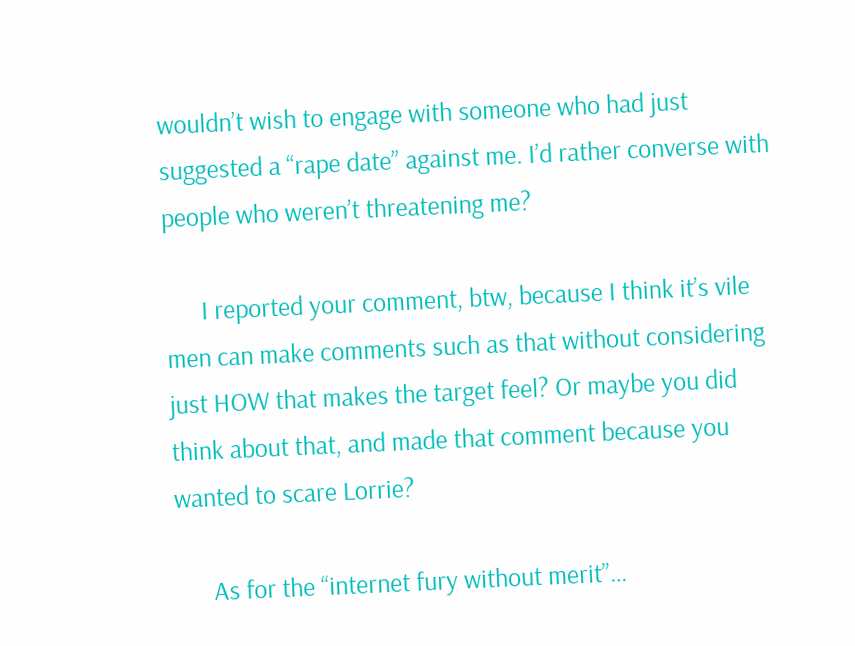wouldn’t wish to engage with someone who had just suggested a “rape date” against me. I’d rather converse with people who weren’t threatening me?

      I reported your comment, btw, because I think it’s vile men can make comments such as that without considering just HOW that makes the target feel? Or maybe you did think about that, and made that comment because you wanted to scare Lorrie?

      As for the “internet fury without merit”…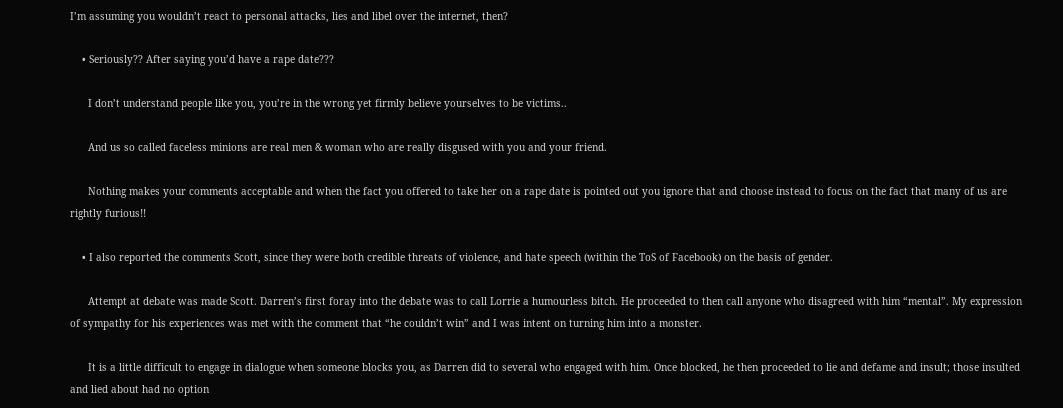I’m assuming you wouldn’t react to personal attacks, lies and libel over the internet, then?

    • Seriously?? After saying you’d have a rape date???

      I don’t understand people like you, you’re in the wrong yet firmly believe yourselves to be victims..

      And us so called faceless minions are real men & woman who are really disgused with you and your friend.

      Nothing makes your comments acceptable and when the fact you offered to take her on a rape date is pointed out you ignore that and choose instead to focus on the fact that many of us are rightly furious!!

    • I also reported the comments Scott, since they were both credible threats of violence, and hate speech (within the ToS of Facebook) on the basis of gender.

      Attempt at debate was made Scott. Darren’s first foray into the debate was to call Lorrie a humourless bitch. He proceeded to then call anyone who disagreed with him “mental”. My expression of sympathy for his experiences was met with the comment that “he couldn’t win” and I was intent on turning him into a monster.

      It is a little difficult to engage in dialogue when someone blocks you, as Darren did to several who engaged with him. Once blocked, he then proceeded to lie and defame and insult; those insulted and lied about had no option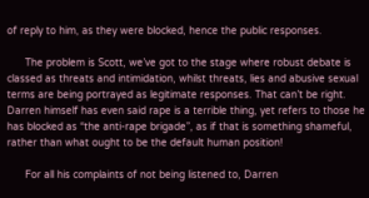of reply to him, as they were blocked, hence the public responses.

      The problem is Scott, we’ve got to the stage where robust debate is classed as threats and intimidation, whilst threats, lies and abusive sexual terms are being portrayed as legitimate responses. That can’t be right. Darren himself has even said rape is a terrible thing, yet refers to those he has blocked as “the anti-rape brigade”, as if that is something shameful, rather than what ought to be the default human position!

      For all his complaints of not being listened to, Darren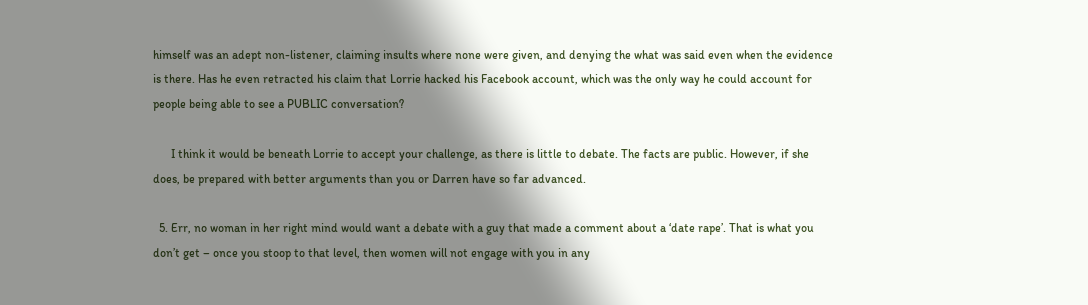himself was an adept non-listener, claiming insults where none were given, and denying the what was said even when the evidence is there. Has he even retracted his claim that Lorrie hacked his Facebook account, which was the only way he could account for people being able to see a PUBLIC conversation?

      I think it would be beneath Lorrie to accept your challenge, as there is little to debate. The facts are public. However, if she does, be prepared with better arguments than you or Darren have so far advanced.

  5. Err, no woman in her right mind would want a debate with a guy that made a comment about a ‘date rape’. That is what you don’t get – once you stoop to that level, then women will not engage with you in any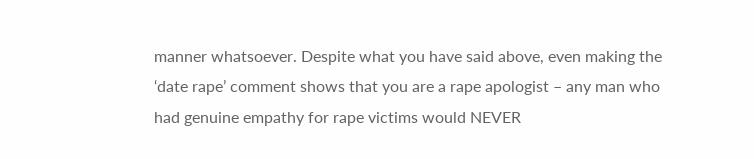manner whatsoever. Despite what you have said above, even making the ‘date rape’ comment shows that you are a rape apologist – any man who had genuine empathy for rape victims would NEVER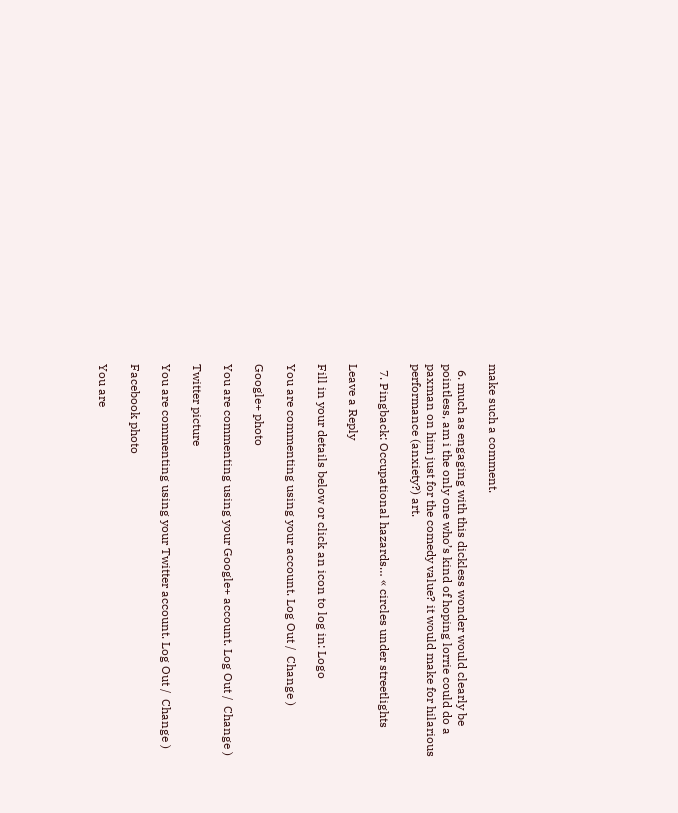make such a comment.

  6. much as engaging with this dickless wonder would clearly be pointless, am i the only one who’s kind of hoping lorrie could do a paxman on him just for the comedy value? it would make for hilarious performance (anxiety?) art.

  7. Pingback: Occupational hazards… « circles under streetlights

Leave a Reply

Fill in your details below or click an icon to log in: Logo

You are commenting using your account. Log Out /  Change )

Google+ photo

You are commenting using your Google+ account. Log Out /  Change )

Twitter picture

You are commenting using your Twitter account. Log Out /  Change )

Facebook photo

You are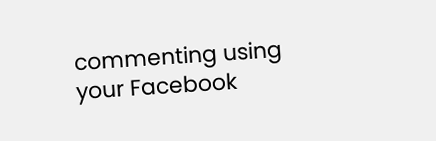commenting using your Facebook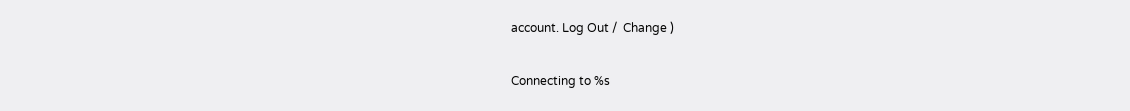account. Log Out /  Change )

Connecting to %s